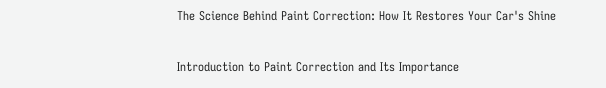The Science Behind Paint Correction: How It Restores Your Car's Shine

Introduction to Paint Correction and Its Importance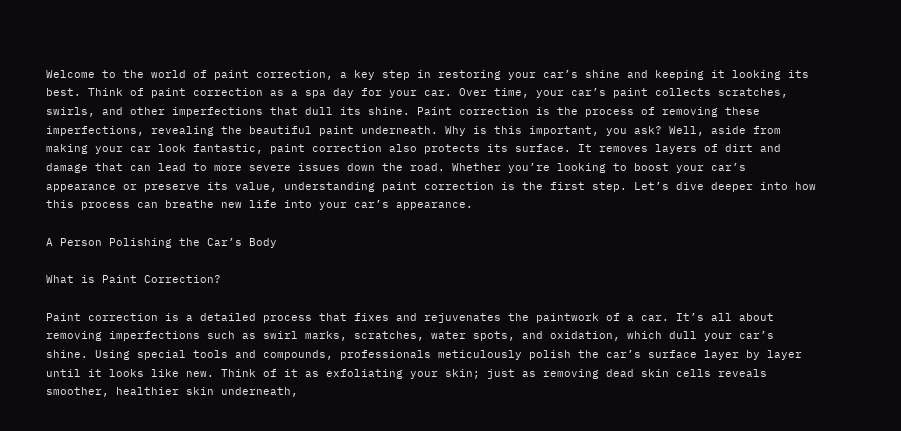Welcome to the world of paint correction, a key step in restoring your car’s shine and keeping it looking its best. Think of paint correction as a spa day for your car. Over time, your car’s paint collects scratches, swirls, and other imperfections that dull its shine. Paint correction is the process of removing these imperfections, revealing the beautiful paint underneath. Why is this important, you ask? Well, aside from making your car look fantastic, paint correction also protects its surface. It removes layers of dirt and damage that can lead to more severe issues down the road. Whether you’re looking to boost your car’s appearance or preserve its value, understanding paint correction is the first step. Let’s dive deeper into how this process can breathe new life into your car’s appearance.

A Person Polishing the Car’s Body

What is Paint Correction?

Paint correction is a detailed process that fixes and rejuvenates the paintwork of a car. It’s all about removing imperfections such as swirl marks, scratches, water spots, and oxidation, which dull your car’s shine. Using special tools and compounds, professionals meticulously polish the car’s surface layer by layer until it looks like new. Think of it as exfoliating your skin; just as removing dead skin cells reveals smoother, healthier skin underneath,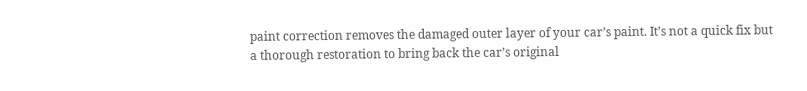paint correction removes the damaged outer layer of your car’s paint. It’s not a quick fix but a thorough restoration to bring back the car’s original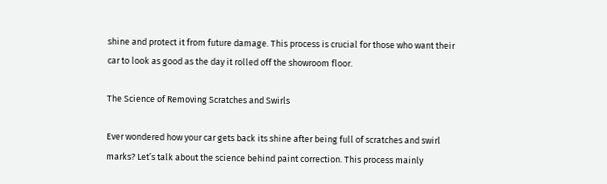shine and protect it from future damage. This process is crucial for those who want their car to look as good as the day it rolled off the showroom floor.

The Science of Removing Scratches and Swirls

Ever wondered how your car gets back its shine after being full of scratches and swirl marks? Let’s talk about the science behind paint correction. This process mainly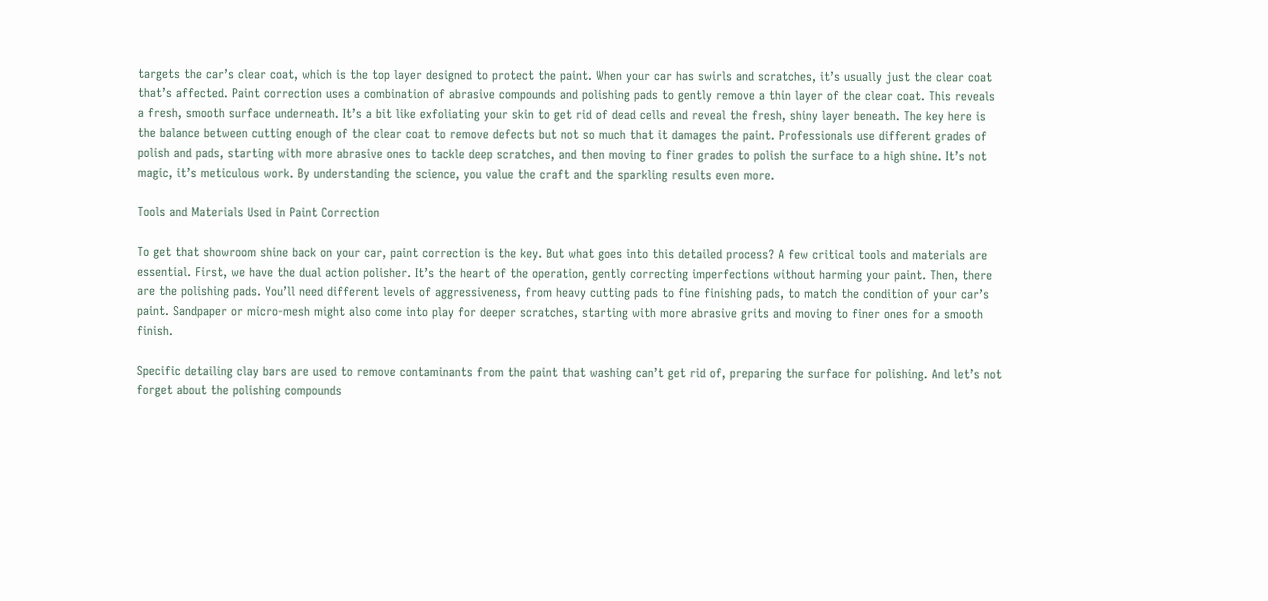targets the car’s clear coat, which is the top layer designed to protect the paint. When your car has swirls and scratches, it’s usually just the clear coat that’s affected. Paint correction uses a combination of abrasive compounds and polishing pads to gently remove a thin layer of the clear coat. This reveals a fresh, smooth surface underneath. It’s a bit like exfoliating your skin to get rid of dead cells and reveal the fresh, shiny layer beneath. The key here is the balance between cutting enough of the clear coat to remove defects but not so much that it damages the paint. Professionals use different grades of polish and pads, starting with more abrasive ones to tackle deep scratches, and then moving to finer grades to polish the surface to a high shine. It’s not magic, it’s meticulous work. By understanding the science, you value the craft and the sparkling results even more.

Tools and Materials Used in Paint Correction

To get that showroom shine back on your car, paint correction is the key. But what goes into this detailed process? A few critical tools and materials are essential. First, we have the dual action polisher. It’s the heart of the operation, gently correcting imperfections without harming your paint. Then, there are the polishing pads. You’ll need different levels of aggressiveness, from heavy cutting pads to fine finishing pads, to match the condition of your car’s paint. Sandpaper or micro-mesh might also come into play for deeper scratches, starting with more abrasive grits and moving to finer ones for a smooth finish.

Specific detailing clay bars are used to remove contaminants from the paint that washing can’t get rid of, preparing the surface for polishing. And let’s not forget about the polishing compounds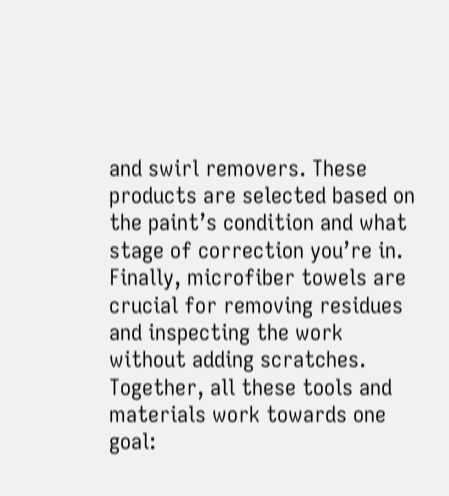and swirl removers. These products are selected based on the paint’s condition and what stage of correction you’re in. Finally, microfiber towels are crucial for removing residues and inspecting the work without adding scratches. Together, all these tools and materials work towards one goal: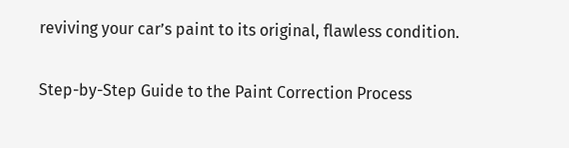reviving your car’s paint to its original, flawless condition.

Step-by-Step Guide to the Paint Correction Process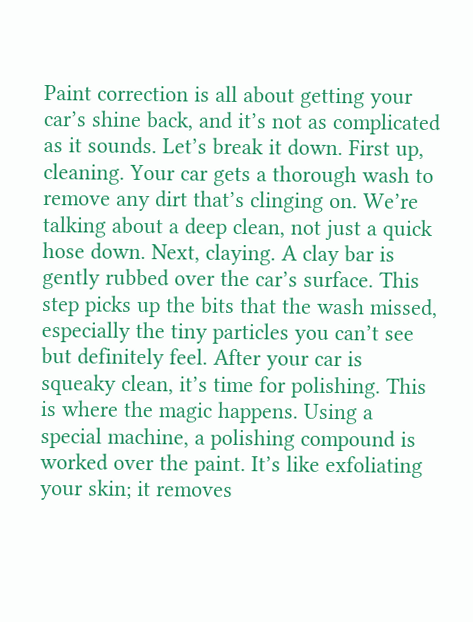Paint correction is all about getting your car’s shine back, and it’s not as complicated as it sounds. Let’s break it down. First up, cleaning. Your car gets a thorough wash to remove any dirt that’s clinging on. We’re talking about a deep clean, not just a quick hose down. Next, claying. A clay bar is gently rubbed over the car’s surface. This step picks up the bits that the wash missed, especially the tiny particles you can’t see but definitely feel. After your car is squeaky clean, it’s time for polishing. This is where the magic happens. Using a special machine, a polishing compound is worked over the paint. It’s like exfoliating your skin; it removes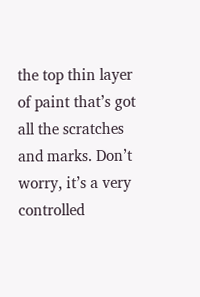the top thin layer of paint that’s got all the scratches and marks. Don’t worry, it’s a very controlled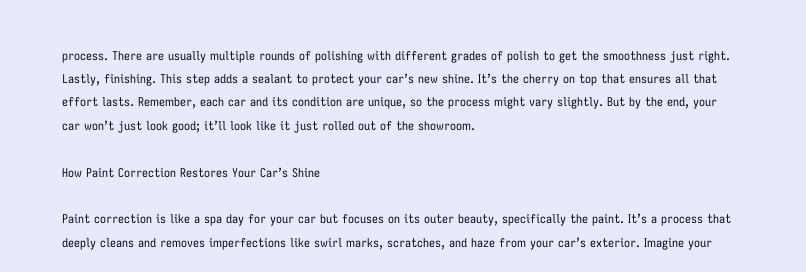process. There are usually multiple rounds of polishing with different grades of polish to get the smoothness just right. Lastly, finishing. This step adds a sealant to protect your car’s new shine. It’s the cherry on top that ensures all that effort lasts. Remember, each car and its condition are unique, so the process might vary slightly. But by the end, your car won’t just look good; it’ll look like it just rolled out of the showroom.

How Paint Correction Restores Your Car’s Shine

Paint correction is like a spa day for your car but focuses on its outer beauty, specifically the paint. It’s a process that deeply cleans and removes imperfections like swirl marks, scratches, and haze from your car’s exterior. Imagine your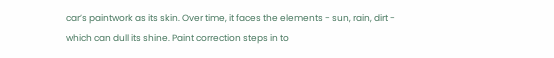car’s paintwork as its skin. Over time, it faces the elements - sun, rain, dirt - which can dull its shine. Paint correction steps in to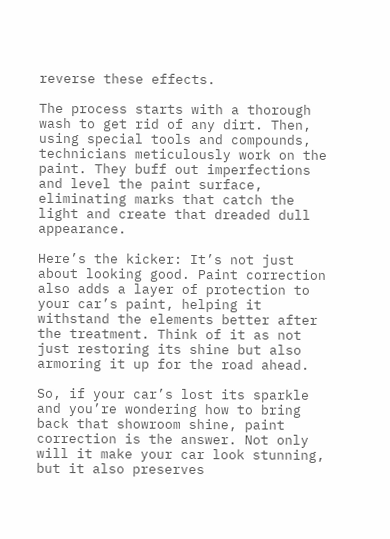reverse these effects.

The process starts with a thorough wash to get rid of any dirt. Then, using special tools and compounds, technicians meticulously work on the paint. They buff out imperfections and level the paint surface, eliminating marks that catch the light and create that dreaded dull appearance.

Here’s the kicker: It’s not just about looking good. Paint correction also adds a layer of protection to your car’s paint, helping it withstand the elements better after the treatment. Think of it as not just restoring its shine but also armoring it up for the road ahead.

So, if your car’s lost its sparkle and you’re wondering how to bring back that showroom shine, paint correction is the answer. Not only will it make your car look stunning, but it also preserves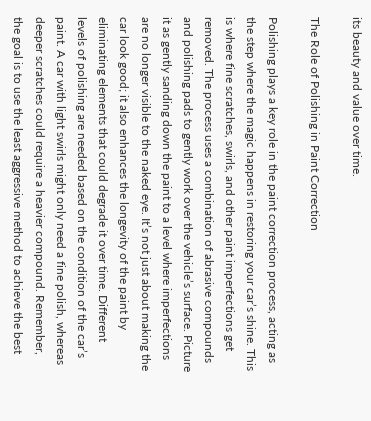its beauty and value over time.

The Role of Polishing in Paint Correction

Polishing plays a key role in the paint correction process, acting as the step where the magic happens in restoring your car’s shine. This is where fine scratches, swirls, and other paint imperfections get removed. The process uses a combination of abrasive compounds and polishing pads to gently work over the vehicle’s surface. Picture it as gently sanding down the paint to a level where imperfections are no longer visible to the naked eye. It’s not just about making the car look good; it also enhances the longevity of the paint by eliminating elements that could degrade it over time. Different levels of polishing are needed based on the condition of the car’s paint. A car with light swirls might only need a fine polish, whereas deeper scratches could require a heavier compound. Remember, the goal is to use the least aggressive method to achieve the best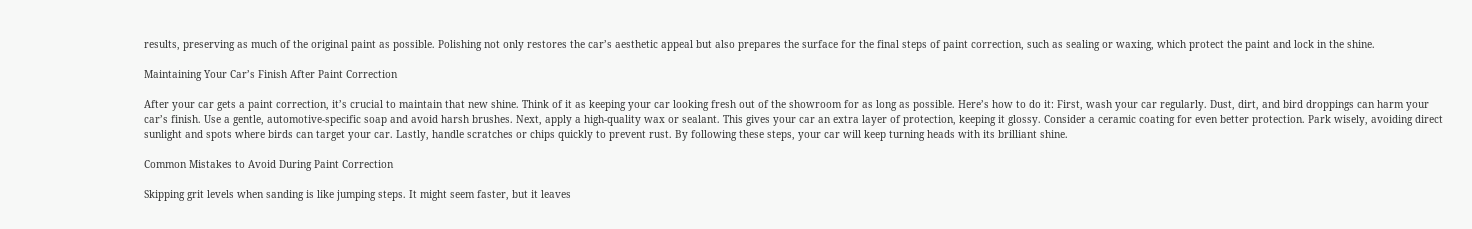results, preserving as much of the original paint as possible. Polishing not only restores the car’s aesthetic appeal but also prepares the surface for the final steps of paint correction, such as sealing or waxing, which protect the paint and lock in the shine.

Maintaining Your Car’s Finish After Paint Correction

After your car gets a paint correction, it’s crucial to maintain that new shine. Think of it as keeping your car looking fresh out of the showroom for as long as possible. Here’s how to do it: First, wash your car regularly. Dust, dirt, and bird droppings can harm your car’s finish. Use a gentle, automotive-specific soap and avoid harsh brushes. Next, apply a high-quality wax or sealant. This gives your car an extra layer of protection, keeping it glossy. Consider a ceramic coating for even better protection. Park wisely, avoiding direct sunlight and spots where birds can target your car. Lastly, handle scratches or chips quickly to prevent rust. By following these steps, your car will keep turning heads with its brilliant shine.

Common Mistakes to Avoid During Paint Correction

Skipping grit levels when sanding is like jumping steps. It might seem faster, but it leaves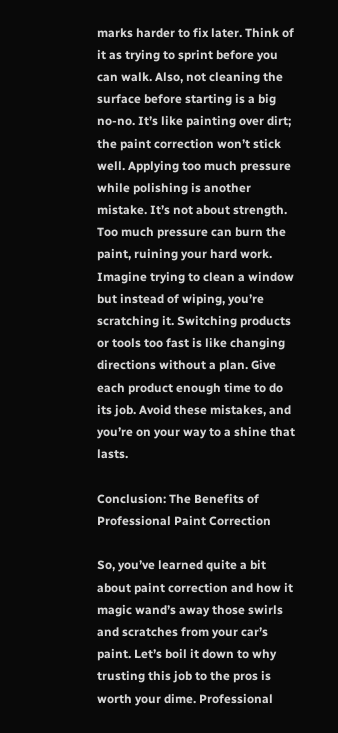marks harder to fix later. Think of it as trying to sprint before you can walk. Also, not cleaning the surface before starting is a big no-no. It’s like painting over dirt; the paint correction won’t stick well. Applying too much pressure while polishing is another mistake. It’s not about strength. Too much pressure can burn the paint, ruining your hard work. Imagine trying to clean a window but instead of wiping, you’re scratching it. Switching products or tools too fast is like changing directions without a plan. Give each product enough time to do its job. Avoid these mistakes, and you’re on your way to a shine that lasts.

Conclusion: The Benefits of Professional Paint Correction

So, you’ve learned quite a bit about paint correction and how it magic wand’s away those swirls and scratches from your car’s paint. Let’s boil it down to why trusting this job to the pros is worth your dime. Professional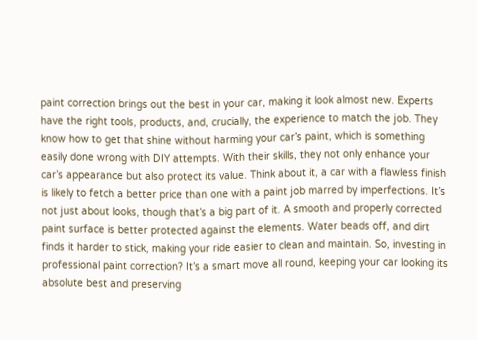paint correction brings out the best in your car, making it look almost new. Experts have the right tools, products, and, crucially, the experience to match the job. They know how to get that shine without harming your car’s paint, which is something easily done wrong with DIY attempts. With their skills, they not only enhance your car’s appearance but also protect its value. Think about it, a car with a flawless finish is likely to fetch a better price than one with a paint job marred by imperfections. It’s not just about looks, though that’s a big part of it. A smooth and properly corrected paint surface is better protected against the elements. Water beads off, and dirt finds it harder to stick, making your ride easier to clean and maintain. So, investing in professional paint correction? It’s a smart move all round, keeping your car looking its absolute best and preserving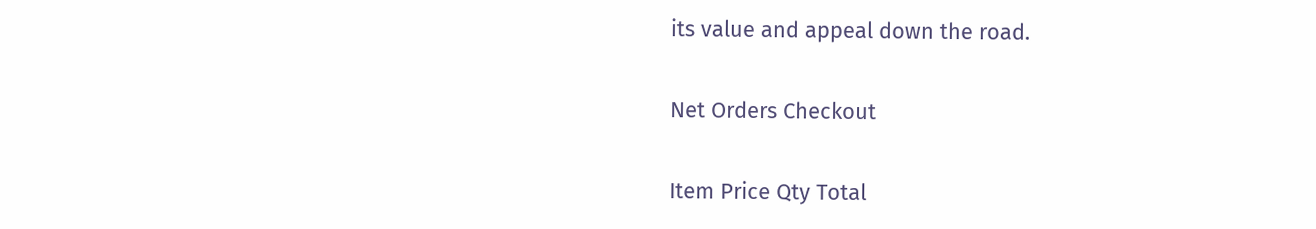its value and appeal down the road.

Net Orders Checkout

Item Price Qty Total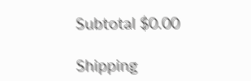Subtotal $0.00

Shipping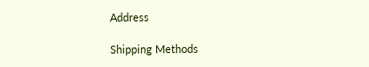Address

Shipping Methods